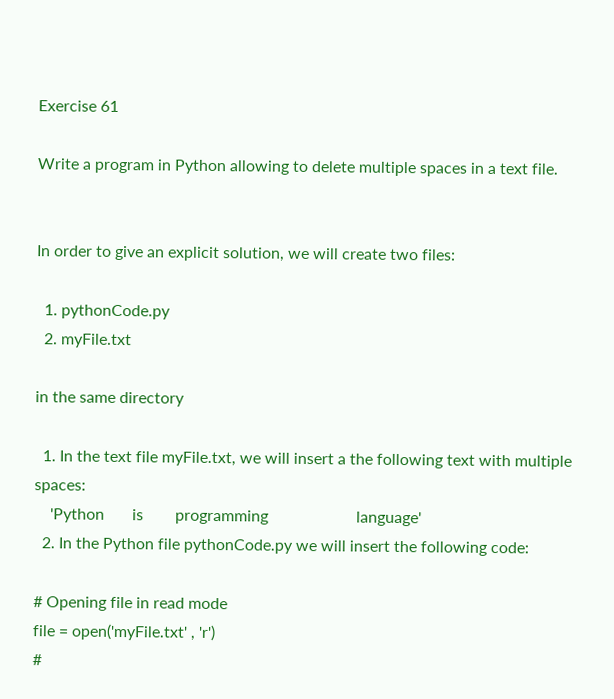Exercise 61

Write a program in Python allowing to delete multiple spaces in a text file.


In order to give an explicit solution, we will create two files:

  1. pythonCode.py
  2. myFile.txt

in the same directory

  1. In the text file myFile.txt, we will insert a the following text with multiple spaces:
    'Python       is        programming                      language'
  2. In the Python file pythonCode.py we will insert the following code:

# Opening file in read mode
file = open('myFile.txt' , 'r')
#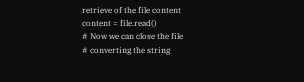retrieve of the file content
content = file.read()
# Now we can close the file
# converting the string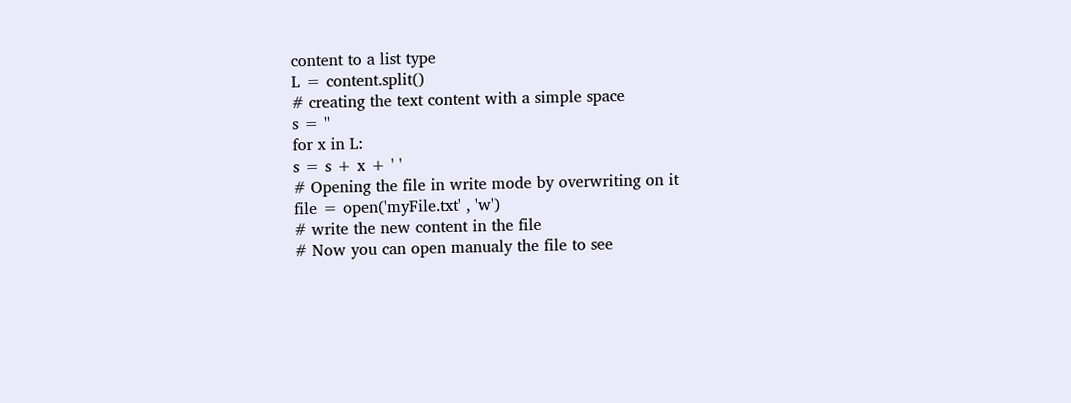content to a list type
L = content.split()
# creating the text content with a simple space
s = ''
for x in L:
s = s + x + ' '
# Opening the file in write mode by overwriting on it
file = open('myFile.txt' , 'w')
# write the new content in the file
# Now you can open manualy the file to see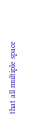that all multiple space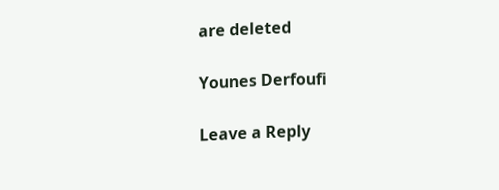are deleted

Younes Derfoufi

Leave a Reply